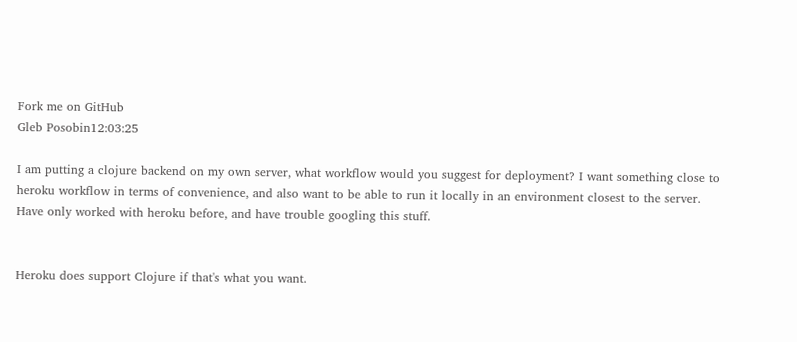Fork me on GitHub
Gleb Posobin12:03:25

I am putting a clojure backend on my own server, what workflow would you suggest for deployment? I want something close to heroku workflow in terms of convenience, and also want to be able to run it locally in an environment closest to the server. Have only worked with heroku before, and have trouble googling this stuff.


Heroku does support Clojure if that's what you want.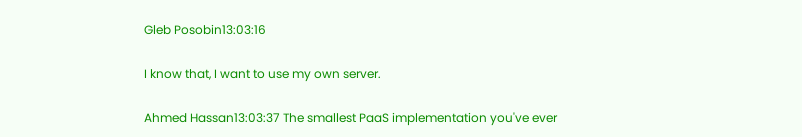Gleb Posobin13:03:16

I know that, I want to use my own server.

Ahmed Hassan13:03:37 The smallest PaaS implementation you've ever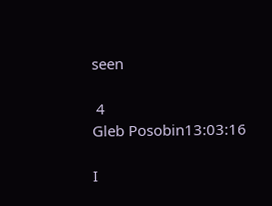seen

 4
Gleb Posobin13:03:16

I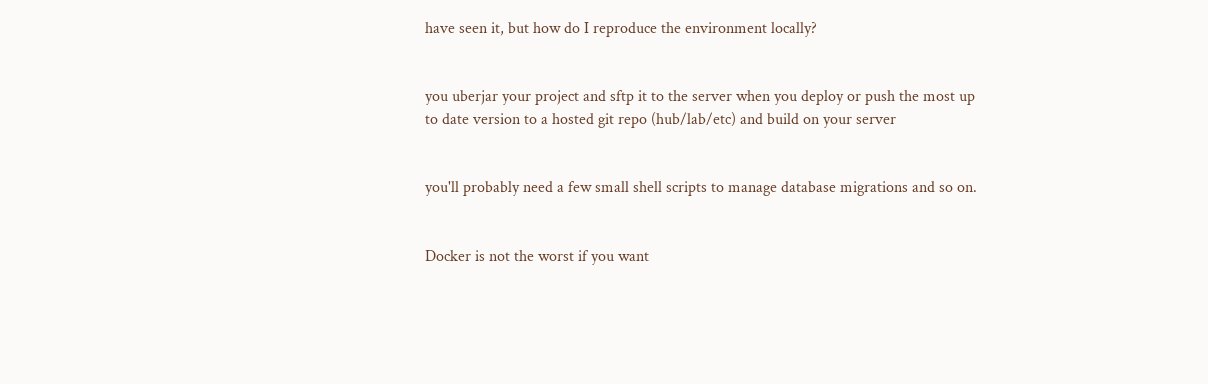have seen it, but how do I reproduce the environment locally?


you uberjar your project and sftp it to the server when you deploy or push the most up to date version to a hosted git repo (hub/lab/etc) and build on your server


you'll probably need a few small shell scripts to manage database migrations and so on.


Docker is not the worst if you want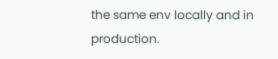the same env locally and in production.